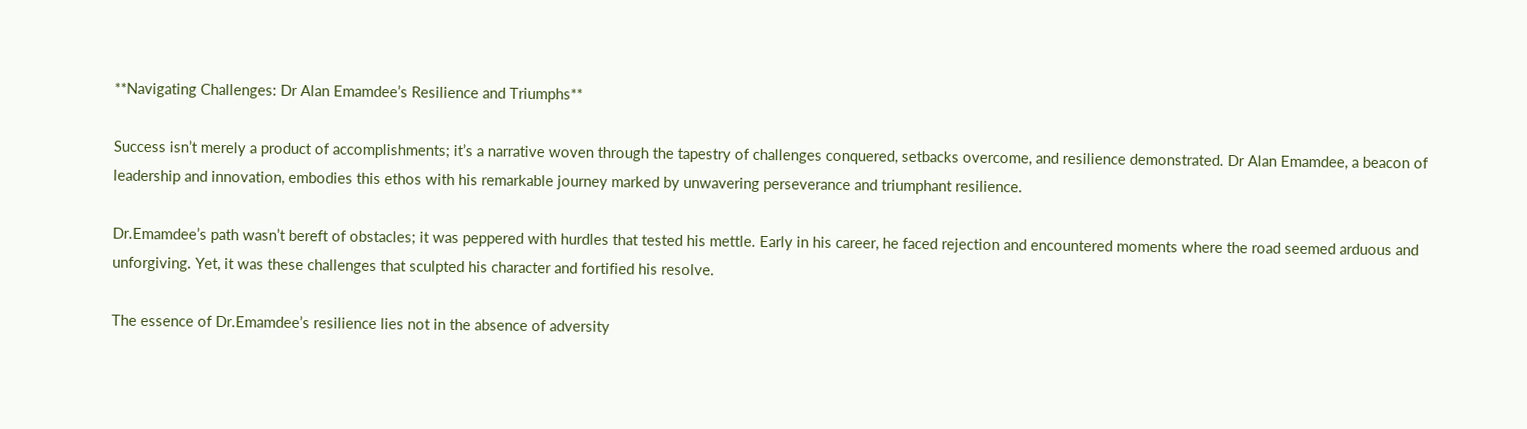**Navigating Challenges: Dr Alan Emamdee’s Resilience and Triumphs**

Success isn’t merely a product of accomplishments; it’s a narrative woven through the tapestry of challenges conquered, setbacks overcome, and resilience demonstrated. Dr Alan Emamdee, a beacon of leadership and innovation, embodies this ethos with his remarkable journey marked by unwavering perseverance and triumphant resilience.

Dr.Emamdee’s path wasn’t bereft of obstacles; it was peppered with hurdles that tested his mettle. Early in his career, he faced rejection and encountered moments where the road seemed arduous and unforgiving. Yet, it was these challenges that sculpted his character and fortified his resolve.

The essence of Dr.Emamdee’s resilience lies not in the absence of adversity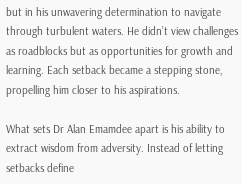but in his unwavering determination to navigate through turbulent waters. He didn’t view challenges as roadblocks but as opportunities for growth and learning. Each setback became a stepping stone, propelling him closer to his aspirations.

What sets Dr Alan Emamdee apart is his ability to extract wisdom from adversity. Instead of letting setbacks define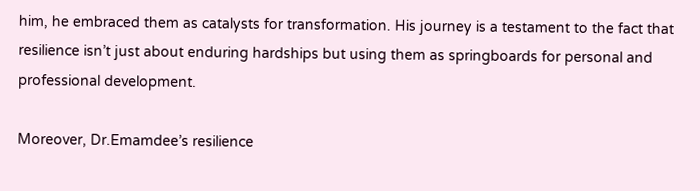him, he embraced them as catalysts for transformation. His journey is a testament to the fact that resilience isn’t just about enduring hardships but using them as springboards for personal and professional development.

Moreover, Dr.Emamdee’s resilience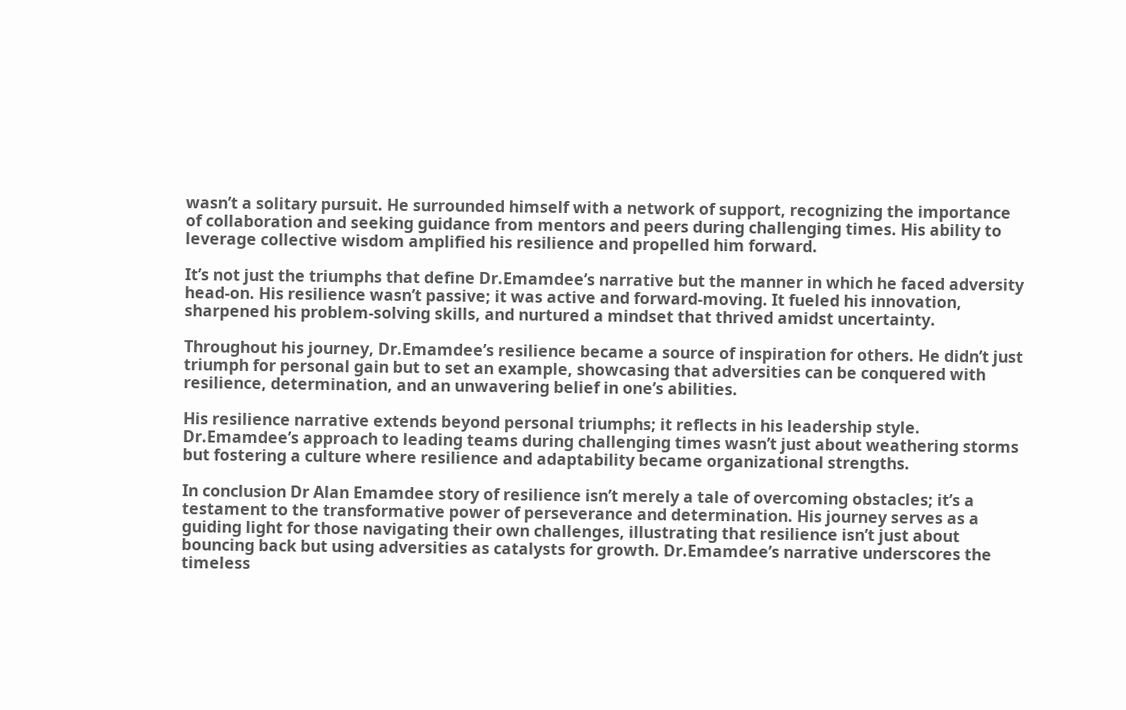wasn’t a solitary pursuit. He surrounded himself with a network of support, recognizing the importance of collaboration and seeking guidance from mentors and peers during challenging times. His ability to leverage collective wisdom amplified his resilience and propelled him forward.

It’s not just the triumphs that define Dr.Emamdee’s narrative but the manner in which he faced adversity head-on. His resilience wasn’t passive; it was active and forward-moving. It fueled his innovation, sharpened his problem-solving skills, and nurtured a mindset that thrived amidst uncertainty.

Throughout his journey, Dr.Emamdee’s resilience became a source of inspiration for others. He didn’t just triumph for personal gain but to set an example, showcasing that adversities can be conquered with resilience, determination, and an unwavering belief in one’s abilities.

His resilience narrative extends beyond personal triumphs; it reflects in his leadership style. Dr.Emamdee’s approach to leading teams during challenging times wasn’t just about weathering storms but fostering a culture where resilience and adaptability became organizational strengths.

In conclusion Dr Alan Emamdee story of resilience isn’t merely a tale of overcoming obstacles; it’s a testament to the transformative power of perseverance and determination. His journey serves as a guiding light for those navigating their own challenges, illustrating that resilience isn’t just about bouncing back but using adversities as catalysts for growth. Dr.Emamdee’s narrative underscores the timeless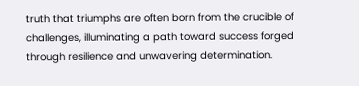truth that triumphs are often born from the crucible of challenges, illuminating a path toward success forged through resilience and unwavering determination.